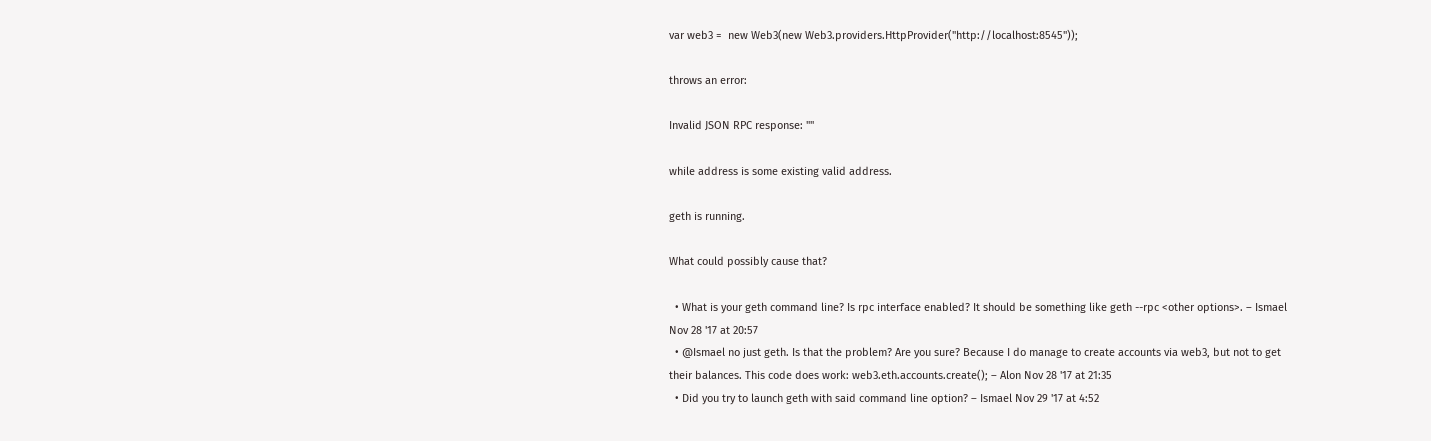var web3 =  new Web3(new Web3.providers.HttpProvider("http://localhost:8545"));

throws an error:

Invalid JSON RPC response: ""

while address is some existing valid address.

geth is running.

What could possibly cause that?

  • What is your geth command line? Is rpc interface enabled? It should be something like geth --rpc <other options>. – Ismael Nov 28 '17 at 20:57
  • @Ismael no just geth. Is that the problem? Are you sure? Because I do manage to create accounts via web3, but not to get their balances. This code does work: web3.eth.accounts.create(); – Alon Nov 28 '17 at 21:35
  • Did you try to launch geth with said command line option? – Ismael Nov 29 '17 at 4:52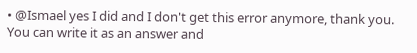• @Ismael yes I did and I don't get this error anymore, thank you. You can write it as an answer and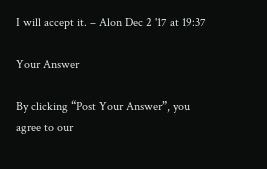I will accept it. – Alon Dec 2 '17 at 19:37

Your Answer

By clicking “Post Your Answer”, you agree to our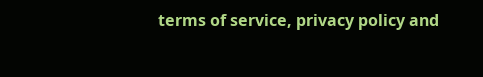terms of service, privacy policy and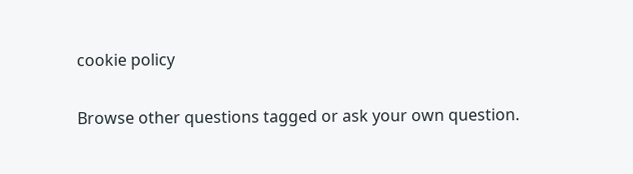cookie policy

Browse other questions tagged or ask your own question.